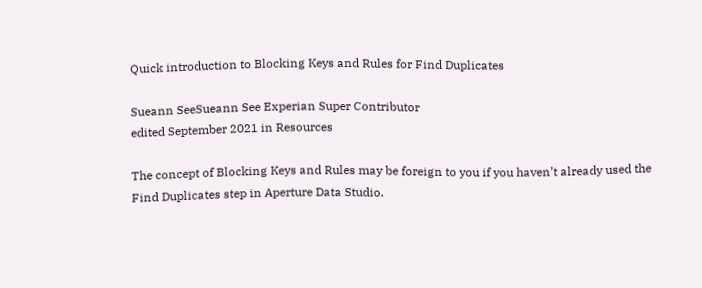Quick introduction to Blocking Keys and Rules for Find Duplicates

Sueann SeeSueann See Experian Super Contributor
edited September 2021 in Resources

The concept of Blocking Keys and Rules may be foreign to you if you haven’t already used the Find Duplicates step in Aperture Data Studio.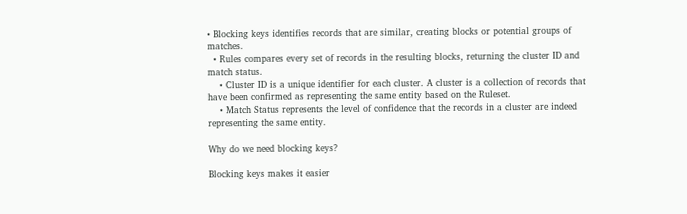• Blocking keys identifies records that are similar, creating blocks or potential groups of matches.
  • Rules compares every set of records in the resulting blocks, returning the cluster ID and match status.
    • Cluster ID is a unique identifier for each cluster. A cluster is a collection of records that have been confirmed as representing the same entity based on the Ruleset.
    • Match Status represents the level of confidence that the records in a cluster are indeed representing the same entity.

Why do we need blocking keys?

Blocking keys makes it easier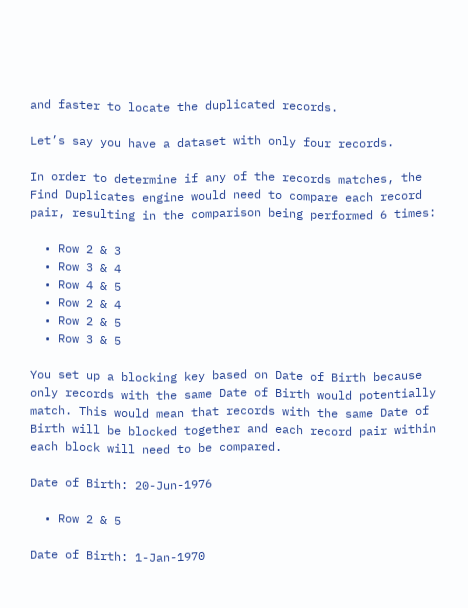and faster to locate the duplicated records.

Let’s say you have a dataset with only four records.

In order to determine if any of the records matches, the Find Duplicates engine would need to compare each record pair, resulting in the comparison being performed 6 times:

  • Row 2 & 3
  • Row 3 & 4
  • Row 4 & 5
  • Row 2 & 4
  • Row 2 & 5
  • Row 3 & 5

You set up a blocking key based on Date of Birth because only records with the same Date of Birth would potentially match. This would mean that records with the same Date of Birth will be blocked together and each record pair within each block will need to be compared.

Date of Birth: 20-Jun-1976

  • Row 2 & 5

Date of Birth: 1-Jan-1970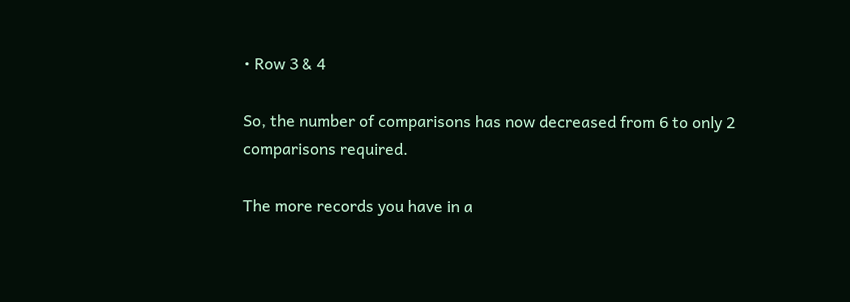• Row 3 & 4

So, the number of comparisons has now decreased from 6 to only 2 comparisons required.

The more records you have in a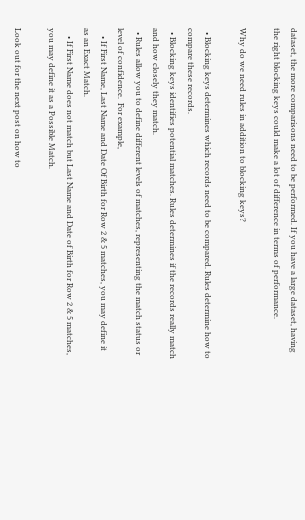dataset, the more comparisons need to be performed. If you have a large dataset, having the right blocking keys could make a lot of difference in terms of performance.

Why do we need rules in addition to blocking keys?

  • Blocking keys determines which records need to be compared. Rules determine how to compare these records.
  • Blocking keys identifies potential matches. Rules determines if the records really match and how closely they match.
  • Rules allow you to define different levels of matches, representing the match status or level of confidence.  For example,
    • If First Name, Last Name and Date Of Birth for Row 2 & 5 matches, you may define it as an Exact Match.
    • If First Name does not match but Last Name and Date of Birth for Row 2 & 5 matches, you may define it as a Possible Match.

Look out for the next post on how to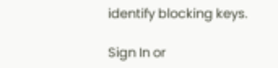identify blocking keys.

Sign In or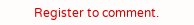Register to comment.